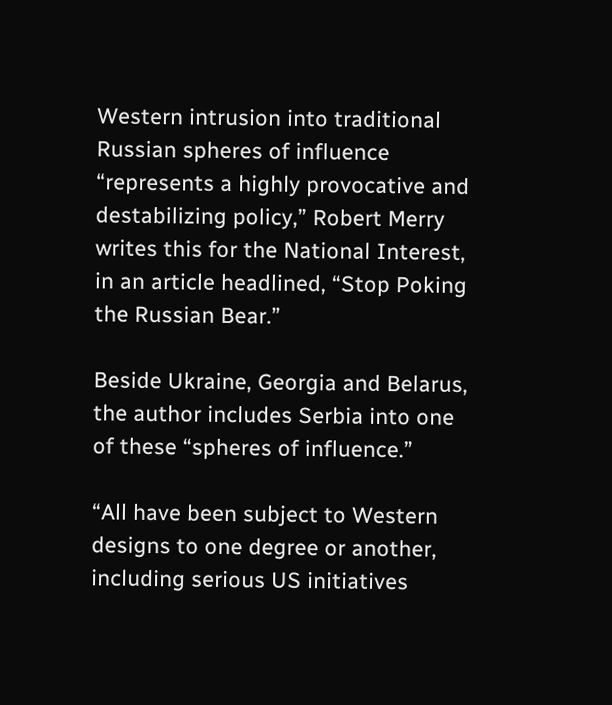Western intrusion into traditional Russian spheres of influence “represents a highly provocative and destabilizing policy,” Robert Merry writes this for the National Interest, in an article headlined, “Stop Poking the Russian Bear.”

Beside Ukraine, Georgia and Belarus, the author includes Serbia into one of these “spheres of influence.”

“All have been subject to Western designs to one degree or another, including serious US initiatives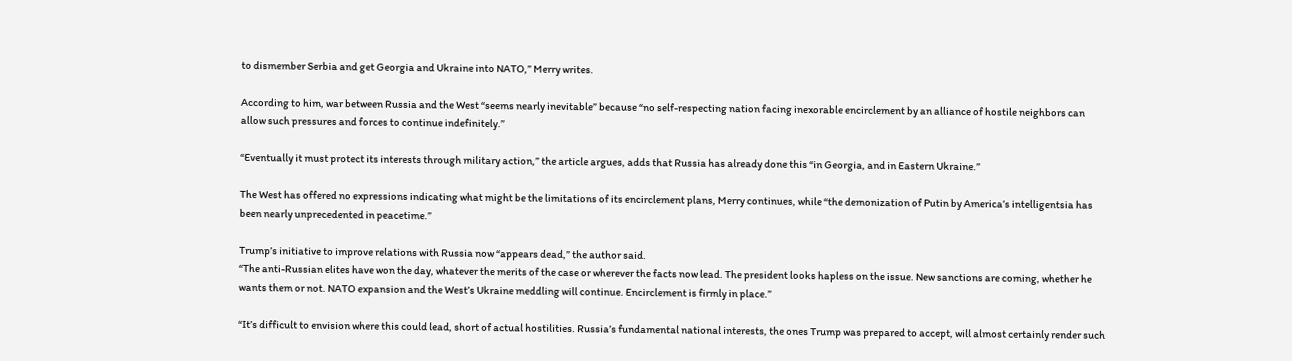to dismember Serbia and get Georgia and Ukraine into NATO,” Merry writes.

According to him, war between Russia and the West “seems nearly inevitable” because “no self-respecting nation facing inexorable encirclement by an alliance of hostile neighbors can allow such pressures and forces to continue indefinitely.”

“Eventually it must protect its interests through military action,” the article argues, adds that Russia has already done this “in Georgia, and in Eastern Ukraine.”

The West has offered no expressions indicating what might be the limitations of its encirclement plans, Merry continues, while “the demonization of Putin by America’s intelligentsia has been nearly unprecedented in peacetime.”

Trump’s initiative to improve relations with Russia now “appears dead,” the author said.
“The anti-Russian elites have won the day, whatever the merits of the case or wherever the facts now lead. The president looks hapless on the issue. New sanctions are coming, whether he wants them or not. NATO expansion and the West’s Ukraine meddling will continue. Encirclement is firmly in place.”

“It’s difficult to envision where this could lead, short of actual hostilities. Russia’s fundamental national interests, the ones Trump was prepared to accept, will almost certainly render such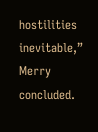hostilities inevitable,” Merry concluded.